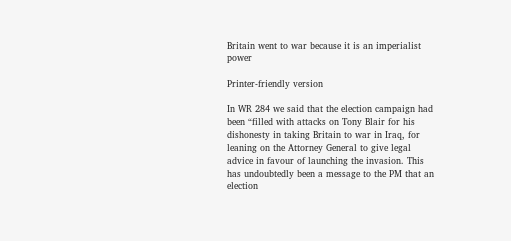Britain went to war because it is an imperialist power

Printer-friendly version

In WR 284 we said that the election campaign had been “filled with attacks on Tony Blair for his dishonesty in taking Britain to war in Iraq, for leaning on the Attorney General to give legal advice in favour of launching the invasion. This has undoubtedly been a message to the PM that an election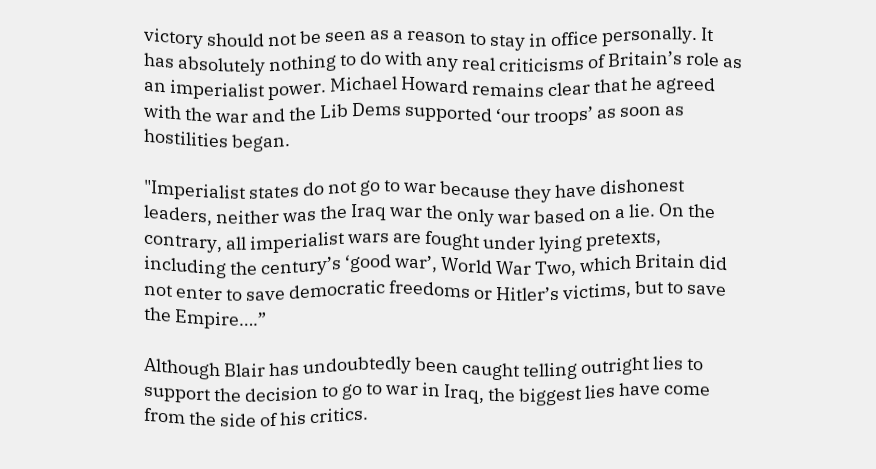victory should not be seen as a reason to stay in office personally. It has absolutely nothing to do with any real criticisms of Britain’s role as an imperialist power. Michael Howard remains clear that he agreed with the war and the Lib Dems supported ‘our troops’ as soon as hostilities began.

"Imperialist states do not go to war because they have dishonest leaders, neither was the Iraq war the only war based on a lie. On the contrary, all imperialist wars are fought under lying pretexts, including the century’s ‘good war’, World War Two, which Britain did not enter to save democratic freedoms or Hitler’s victims, but to save the Empire….”

Although Blair has undoubtedly been caught telling outright lies to support the decision to go to war in Iraq, the biggest lies have come from the side of his critics.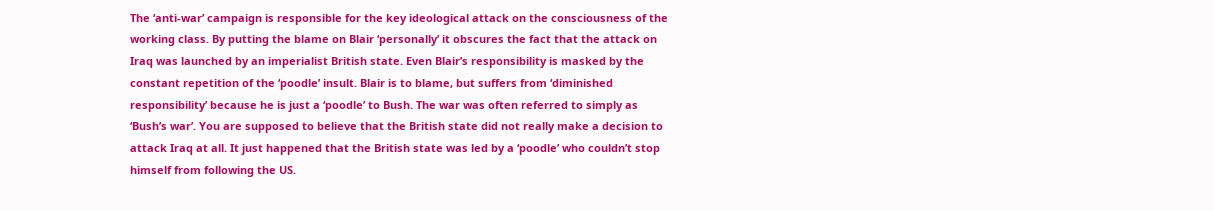The ‘anti-war’ campaign is responsible for the key ideological attack on the consciousness of the working class. By putting the blame on Blair ‘personally’ it obscures the fact that the attack on Iraq was launched by an imperialist British state. Even Blair’s responsibility is masked by the constant repetition of the ‘poodle’ insult. Blair is to blame, but suffers from ‘diminished responsibility’ because he is just a ‘poodle’ to Bush. The war was often referred to simply as ‘Bush’s war’. You are supposed to believe that the British state did not really make a decision to attack Iraq at all. It just happened that the British state was led by a ‘poodle’ who couldn’t stop himself from following the US.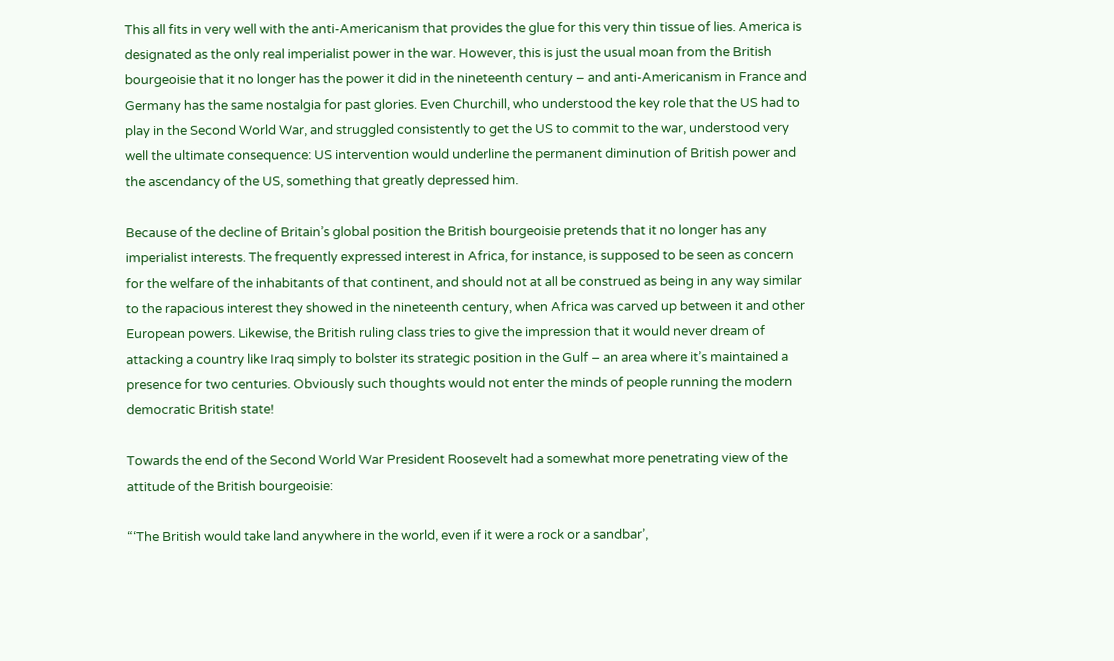This all fits in very well with the anti-Americanism that provides the glue for this very thin tissue of lies. America is designated as the only real imperialist power in the war. However, this is just the usual moan from the British bourgeoisie that it no longer has the power it did in the nineteenth century – and anti-Americanism in France and Germany has the same nostalgia for past glories. Even Churchill, who understood the key role that the US had to play in the Second World War, and struggled consistently to get the US to commit to the war, understood very well the ultimate consequence: US intervention would underline the permanent diminution of British power and the ascendancy of the US, something that greatly depressed him.

Because of the decline of Britain’s global position the British bourgeoisie pretends that it no longer has any imperialist interests. The frequently expressed interest in Africa, for instance, is supposed to be seen as concern for the welfare of the inhabitants of that continent, and should not at all be construed as being in any way similar to the rapacious interest they showed in the nineteenth century, when Africa was carved up between it and other European powers. Likewise, the British ruling class tries to give the impression that it would never dream of attacking a country like Iraq simply to bolster its strategic position in the Gulf – an area where it’s maintained a presence for two centuries. Obviously such thoughts would not enter the minds of people running the modern democratic British state!

Towards the end of the Second World War President Roosevelt had a somewhat more penetrating view of the attitude of the British bourgeoisie:

“‘The British would take land anywhere in the world, even if it were a rock or a sandbar’,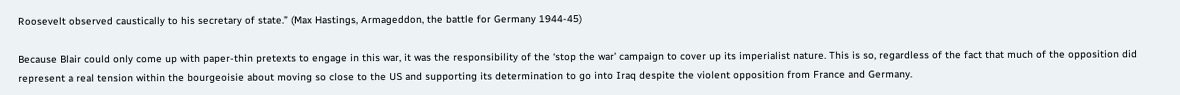Roosevelt observed caustically to his secretary of state.” (Max Hastings, Armageddon, the battle for Germany 1944-45)

Because Blair could only come up with paper-thin pretexts to engage in this war, it was the responsibility of the ‘stop the war’ campaign to cover up its imperialist nature. This is so, regardless of the fact that much of the opposition did represent a real tension within the bourgeoisie about moving so close to the US and supporting its determination to go into Iraq despite the violent opposition from France and Germany.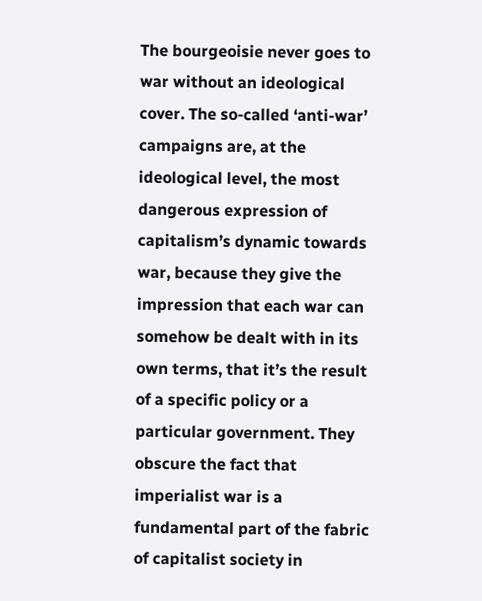The bourgeoisie never goes to war without an ideological cover. The so-called ‘anti-war’ campaigns are, at the ideological level, the most dangerous expression of capitalism’s dynamic towards war, because they give the impression that each war can somehow be dealt with in its own terms, that it’s the result of a specific policy or a particular government. They obscure the fact that imperialist war is a fundamental part of the fabric of capitalist society in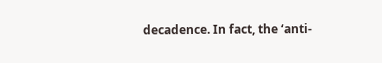decadence. In fact, the ‘anti-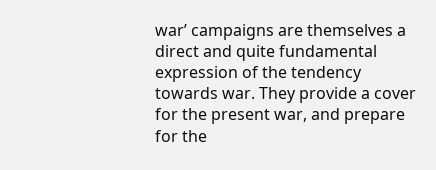war’ campaigns are themselves a direct and quite fundamental expression of the tendency towards war. They provide a cover for the present war, and prepare for the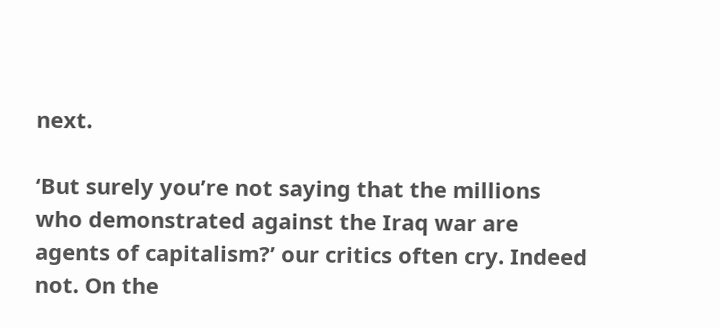next.

‘But surely you’re not saying that the millions who demonstrated against the Iraq war are agents of capitalism?’ our critics often cry. Indeed not. On the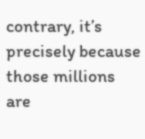contrary, it’s precisely because those millions are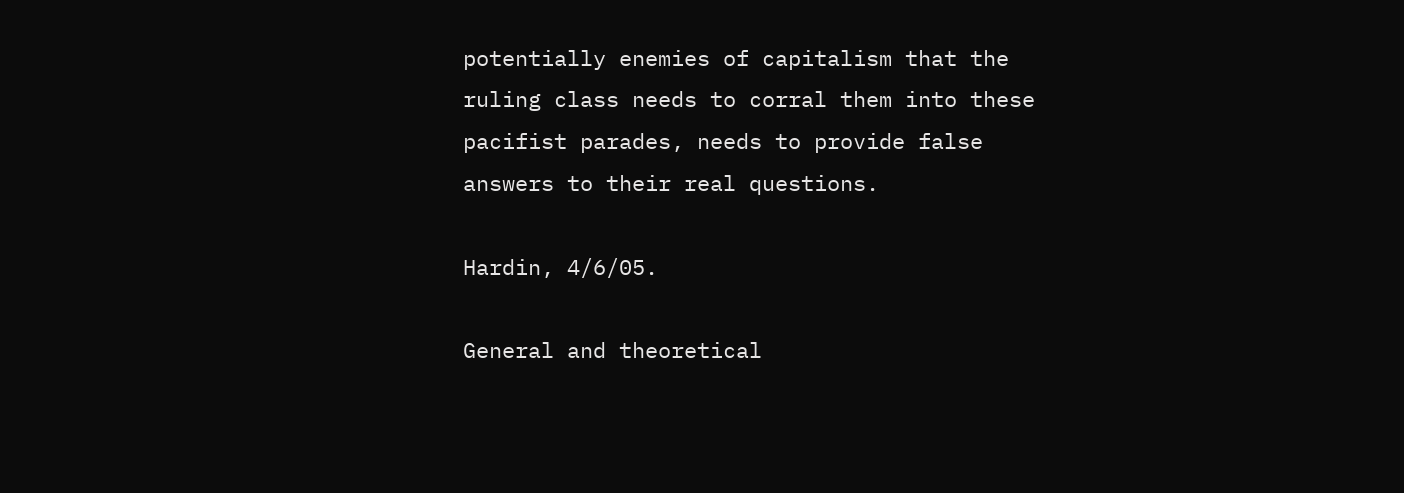potentially enemies of capitalism that the ruling class needs to corral them into these pacifist parades, needs to provide false answers to their real questions.

Hardin, 4/6/05.

General and theoretical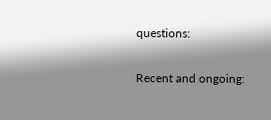questions:

Recent and ongoing: